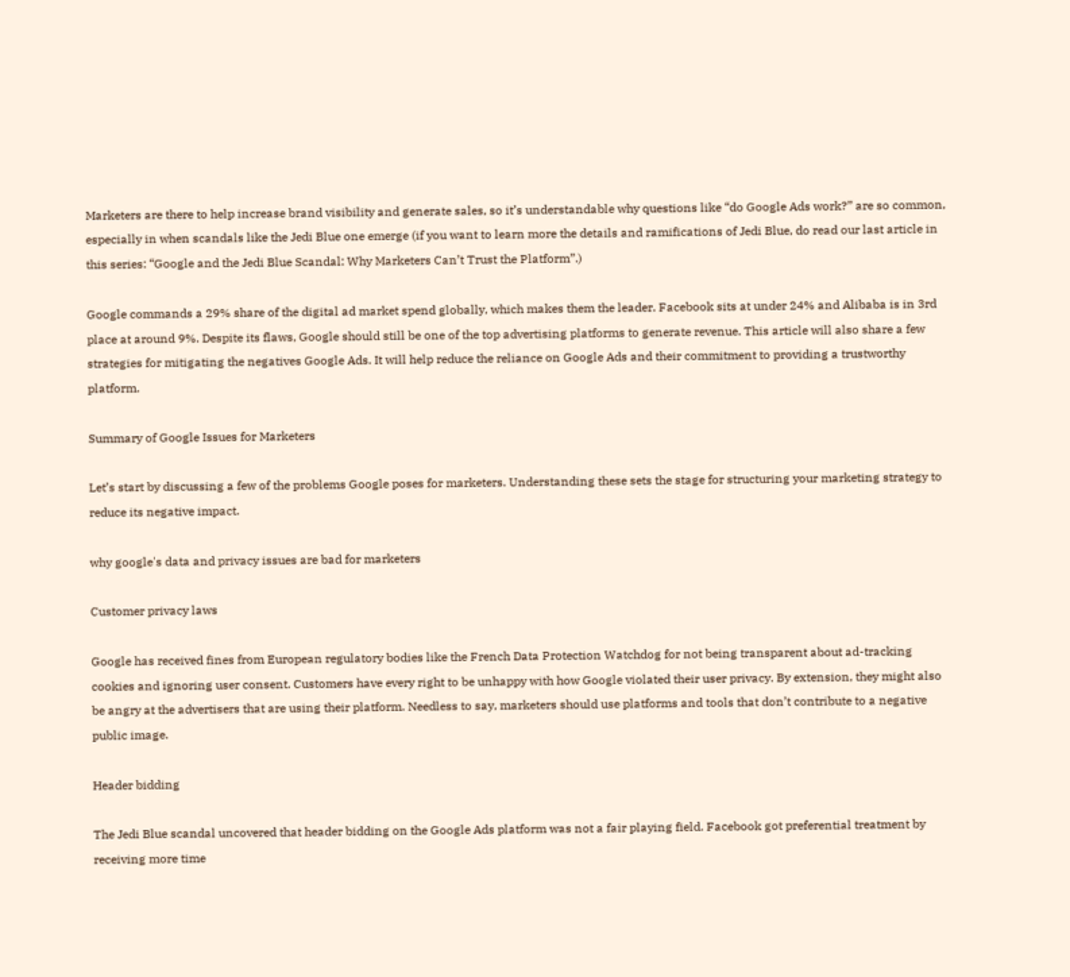Marketers are there to help increase brand visibility and generate sales, so it’s understandable why questions like “do Google Ads work?” are so common, especially in when scandals like the Jedi Blue one emerge (if you want to learn more the details and ramifications of Jedi Blue, do read our last article in this series: “Google and the Jedi Blue Scandal: Why Marketers Can’t Trust the Platform”.)

Google commands a 29% share of the digital ad market spend globally, which makes them the leader. Facebook sits at under 24% and Alibaba is in 3rd place at around 9%. Despite its flaws, Google should still be one of the top advertising platforms to generate revenue. This article will also share a few strategies for mitigating the negatives Google Ads. It will help reduce the reliance on Google Ads and their commitment to providing a trustworthy platform.

Summary of Google Issues for Marketers

Let’s start by discussing a few of the problems Google poses for marketers. Understanding these sets the stage for structuring your marketing strategy to reduce its negative impact.

why google's data and privacy issues are bad for marketers

Customer privacy laws

Google has received fines from European regulatory bodies like the French Data Protection Watchdog for not being transparent about ad-tracking cookies and ignoring user consent. Customers have every right to be unhappy with how Google violated their user privacy. By extension, they might also be angry at the advertisers that are using their platform. Needless to say, marketers should use platforms and tools that don’t contribute to a negative public image.

Header bidding

The Jedi Blue scandal uncovered that header bidding on the Google Ads platform was not a fair playing field. Facebook got preferential treatment by receiving more time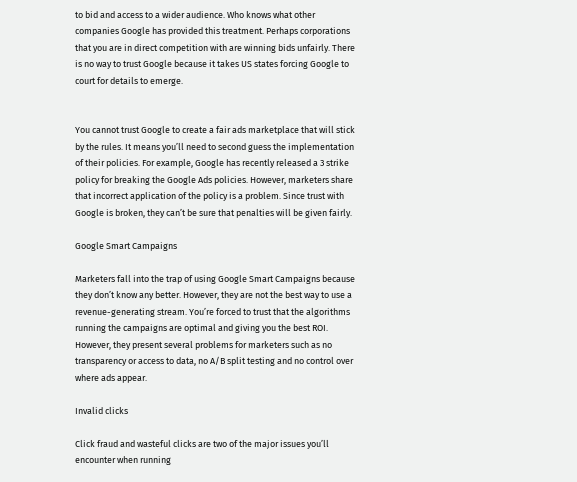to bid and access to a wider audience. Who knows what other companies Google has provided this treatment. Perhaps corporations that you are in direct competition with are winning bids unfairly. There is no way to trust Google because it takes US states forcing Google to court for details to emerge.


You cannot trust Google to create a fair ads marketplace that will stick by the rules. It means you’ll need to second guess the implementation of their policies. For example, Google has recently released a 3 strike policy for breaking the Google Ads policies. However, marketers share that incorrect application of the policy is a problem. Since trust with Google is broken, they can’t be sure that penalties will be given fairly.

Google Smart Campaigns

Marketers fall into the trap of using Google Smart Campaigns because they don’t know any better. However, they are not the best way to use a revenue-generating stream. You’re forced to trust that the algorithms running the campaigns are optimal and giving you the best ROI. However, they present several problems for marketers such as no transparency or access to data, no A/B split testing and no control over where ads appear.

Invalid clicks

Click fraud and wasteful clicks are two of the major issues you’ll encounter when running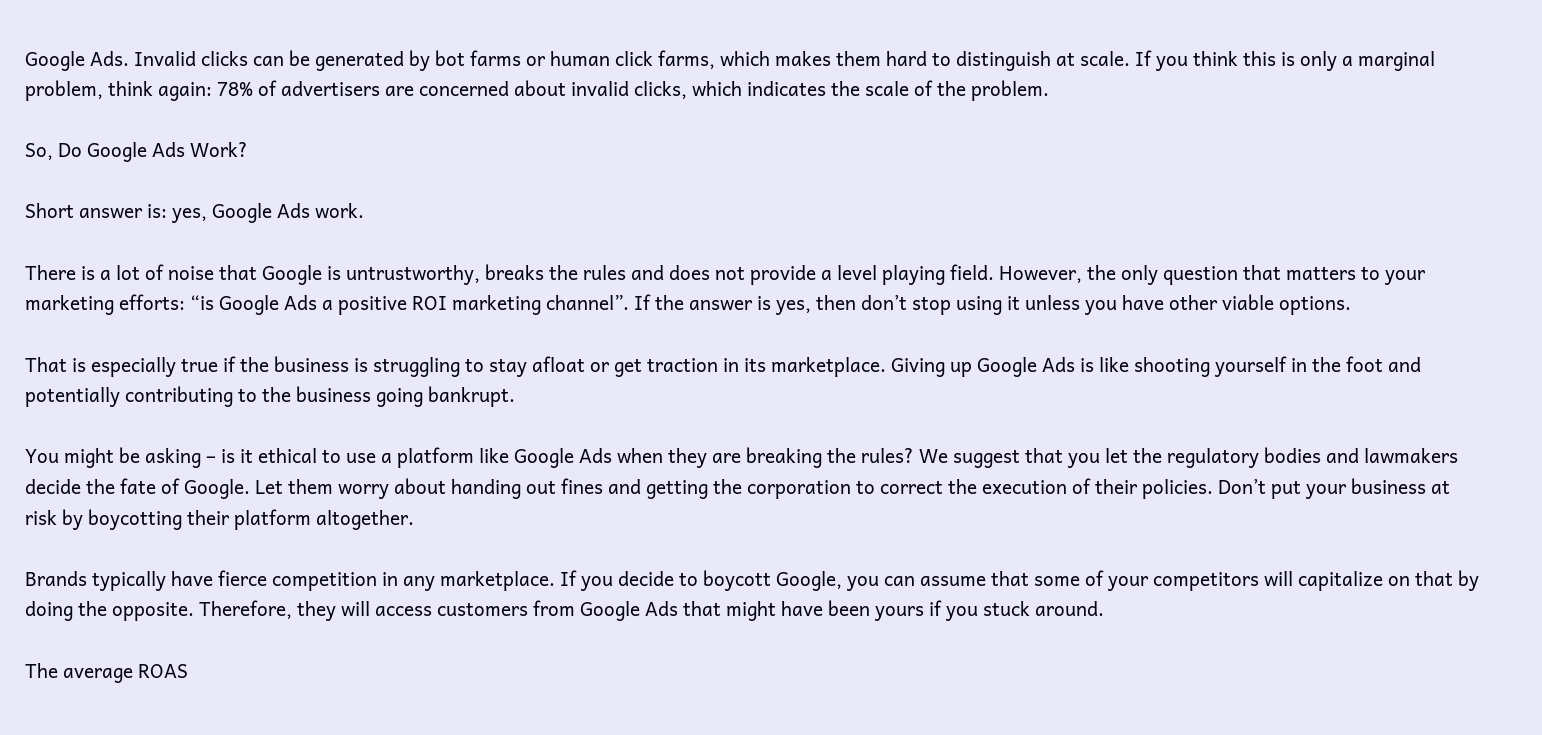Google Ads. Invalid clicks can be generated by bot farms or human click farms, which makes them hard to distinguish at scale. If you think this is only a marginal problem, think again: 78% of advertisers are concerned about invalid clicks, which indicates the scale of the problem.

So, Do Google Ads Work?

Short answer is: yes, Google Ads work.

There is a lot of noise that Google is untrustworthy, breaks the rules and does not provide a level playing field. However, the only question that matters to your marketing efforts: “is Google Ads a positive ROI marketing channel”. If the answer is yes, then don’t stop using it unless you have other viable options.

That is especially true if the business is struggling to stay afloat or get traction in its marketplace. Giving up Google Ads is like shooting yourself in the foot and potentially contributing to the business going bankrupt.

You might be asking – is it ethical to use a platform like Google Ads when they are breaking the rules? We suggest that you let the regulatory bodies and lawmakers decide the fate of Google. Let them worry about handing out fines and getting the corporation to correct the execution of their policies. Don’t put your business at risk by boycotting their platform altogether.

Brands typically have fierce competition in any marketplace. If you decide to boycott Google, you can assume that some of your competitors will capitalize on that by doing the opposite. Therefore, they will access customers from Google Ads that might have been yours if you stuck around.

The average ROAS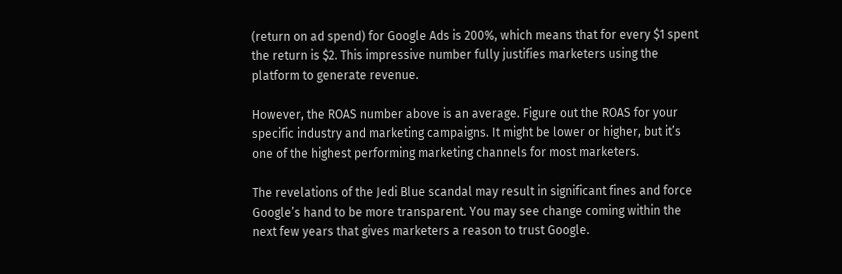(return on ad spend) for Google Ads is 200%, which means that for every $1 spent the return is $2. This impressive number fully justifies marketers using the platform to generate revenue.

However, the ROAS number above is an average. Figure out the ROAS for your specific industry and marketing campaigns. It might be lower or higher, but it’s one of the highest performing marketing channels for most marketers.

The revelations of the Jedi Blue scandal may result in significant fines and force Google’s hand to be more transparent. You may see change coming within the next few years that gives marketers a reason to trust Google.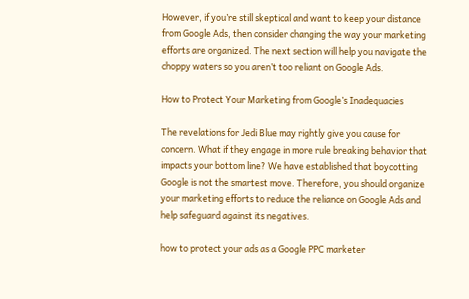However, if you’re still skeptical and want to keep your distance from Google Ads, then consider changing the way your marketing efforts are organized. The next section will help you navigate the choppy waters so you aren’t too reliant on Google Ads.

How to Protect Your Marketing from Google’s Inadequacies

The revelations for Jedi Blue may rightly give you cause for concern. What if they engage in more rule breaking behavior that impacts your bottom line? We have established that boycotting Google is not the smartest move. Therefore, you should organize your marketing efforts to reduce the reliance on Google Ads and help safeguard against its negatives.

how to protect your ads as a Google PPC marketer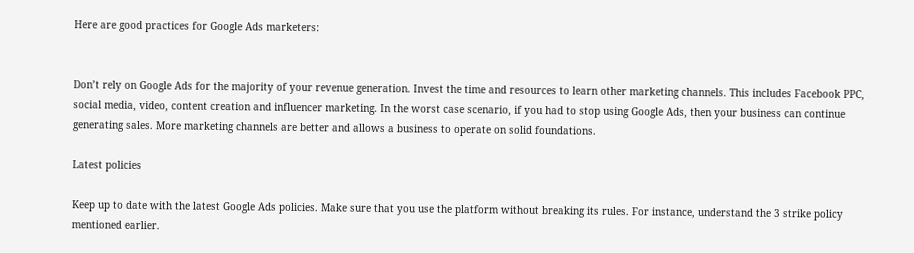Here are good practices for Google Ads marketers:


Don’t rely on Google Ads for the majority of your revenue generation. Invest the time and resources to learn other marketing channels. This includes Facebook PPC, social media, video, content creation and influencer marketing. In the worst case scenario, if you had to stop using Google Ads, then your business can continue generating sales. More marketing channels are better and allows a business to operate on solid foundations.

Latest policies

Keep up to date with the latest Google Ads policies. Make sure that you use the platform without breaking its rules. For instance, understand the 3 strike policy mentioned earlier.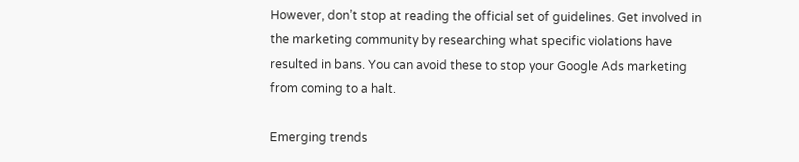However, don’t stop at reading the official set of guidelines. Get involved in the marketing community by researching what specific violations have resulted in bans. You can avoid these to stop your Google Ads marketing from coming to a halt.

Emerging trends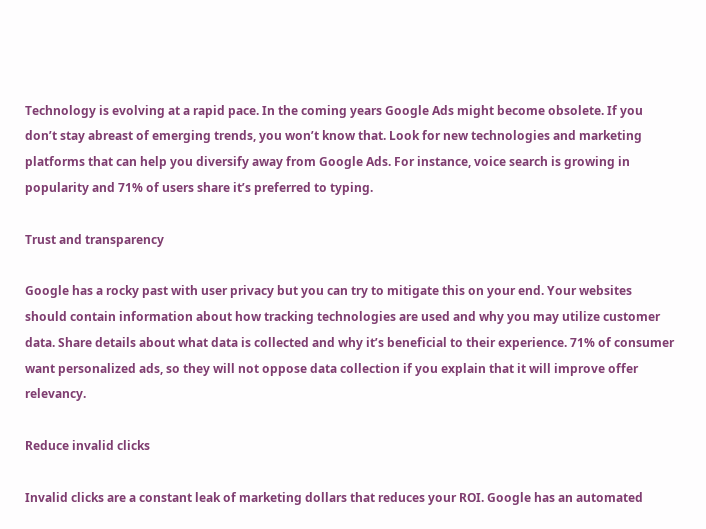Technology is evolving at a rapid pace. In the coming years Google Ads might become obsolete. If you don’t stay abreast of emerging trends, you won’t know that. Look for new technologies and marketing platforms that can help you diversify away from Google Ads. For instance, voice search is growing in popularity and 71% of users share it’s preferred to typing.

Trust and transparency

Google has a rocky past with user privacy but you can try to mitigate this on your end. Your websites should contain information about how tracking technologies are used and why you may utilize customer data. Share details about what data is collected and why it’s beneficial to their experience. 71% of consumer want personalized ads, so they will not oppose data collection if you explain that it will improve offer relevancy.

Reduce invalid clicks

Invalid clicks are a constant leak of marketing dollars that reduces your ROI. Google has an automated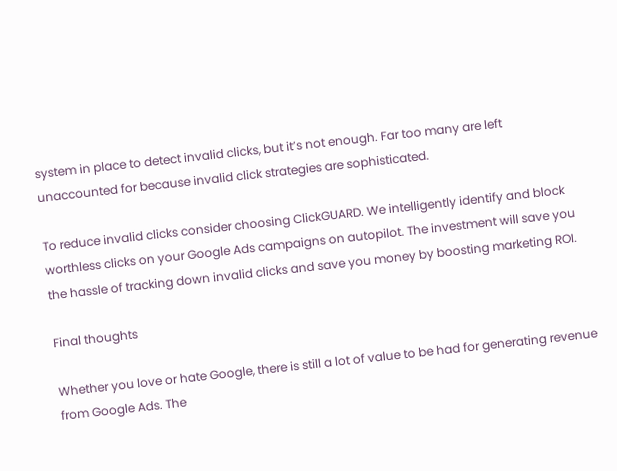system in place to detect invalid clicks, but it’s not enough. Far too many are left unaccounted for because invalid click strategies are sophisticated.

To reduce invalid clicks consider choosing ClickGUARD. We intelligently identify and block worthless clicks on your Google Ads campaigns on autopilot. The investment will save you the hassle of tracking down invalid clicks and save you money by boosting marketing ROI.

Final thoughts

Whether you love or hate Google, there is still a lot of value to be had for generating revenue from Google Ads. The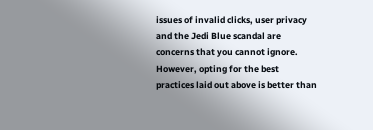issues of invalid clicks, user privacy and the Jedi Blue scandal are concerns that you cannot ignore. However, opting for the best practices laid out above is better than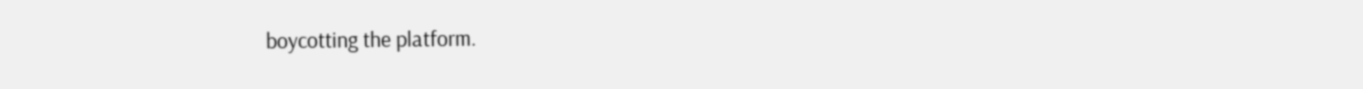boycotting the platform.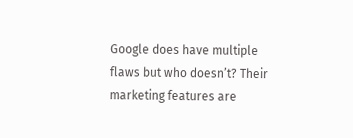Google does have multiple flaws but who doesn’t? Their marketing features are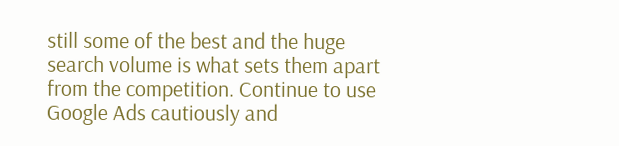still some of the best and the huge search volume is what sets them apart from the competition. Continue to use Google Ads cautiously and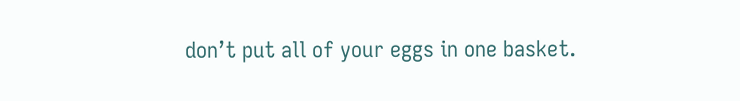don’t put all of your eggs in one basket.